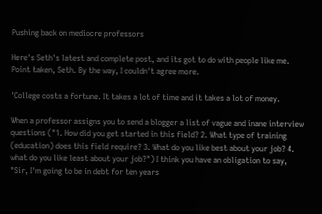Pushing back on mediocre professors

Here's Seth's latest and complete post, and its got to do with people like me. Point taken, Seth. By the way, I couldn't agree more.

'College costs a fortune. It takes a lot of time and it takes a lot of money.

When a professor assigns you to send a blogger a list of vague and inane interview questions ("1. How did you get started in this field? 2. What type of training (education) does this field require? 3. What do you like best about your job? 4. what do you like least about your job?") I think you have an obligation to say, "Sir, I'm going to be in debt for ten years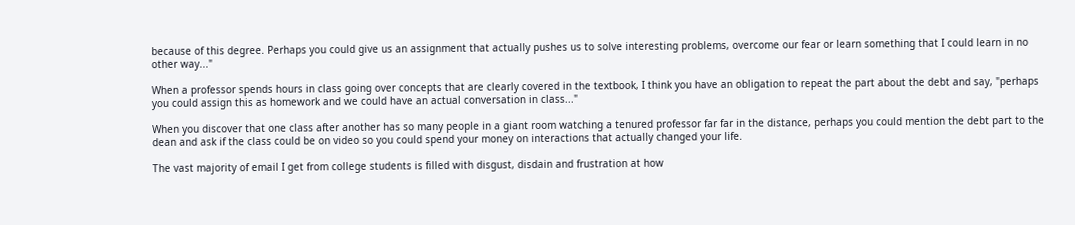because of this degree. Perhaps you could give us an assignment that actually pushes us to solve interesting problems, overcome our fear or learn something that I could learn in no other way..."

When a professor spends hours in class going over concepts that are clearly covered in the textbook, I think you have an obligation to repeat the part about the debt and say, "perhaps you could assign this as homework and we could have an actual conversation in class..."

When you discover that one class after another has so many people in a giant room watching a tenured professor far far in the distance, perhaps you could mention the debt part to the dean and ask if the class could be on video so you could spend your money on interactions that actually changed your life.

The vast majority of email I get from college students is filled with disgust, disdain and frustration at how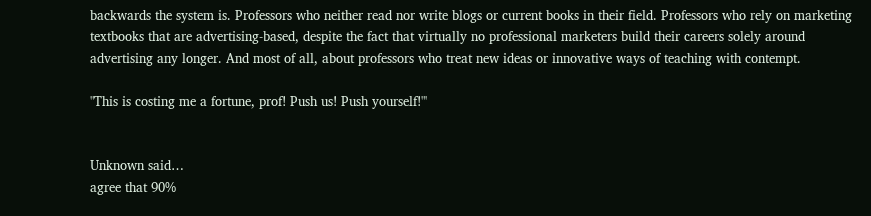backwards the system is. Professors who neither read nor write blogs or current books in their field. Professors who rely on marketing textbooks that are advertising-based, despite the fact that virtually no professional marketers build their careers solely around advertising any longer. And most of all, about professors who treat new ideas or innovative ways of teaching with contempt.

"This is costing me a fortune, prof! Push us! Push yourself!"'


Unknown said…
agree that 90%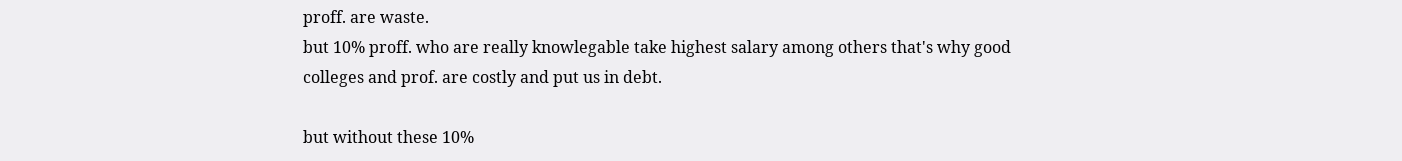proff. are waste.
but 10% proff. who are really knowlegable take highest salary among others that's why good colleges and prof. are costly and put us in debt.

but without these 10%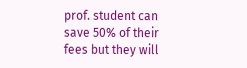prof. student can save 50% of their fees but they will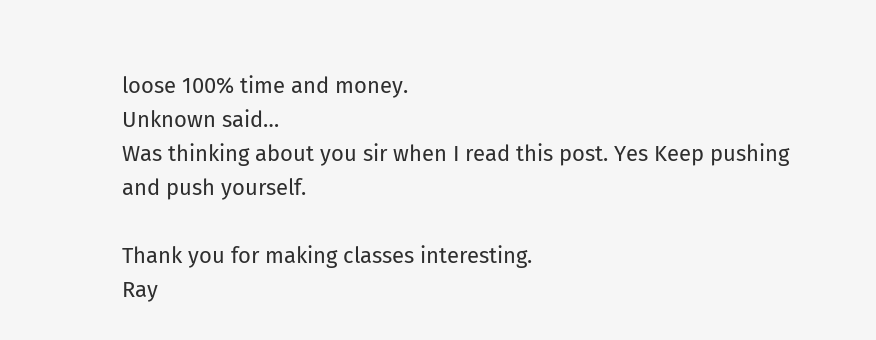loose 100% time and money.
Unknown said…
Was thinking about you sir when I read this post. Yes Keep pushing and push yourself.

Thank you for making classes interesting.
Ray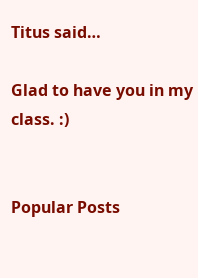Titus said…

Glad to have you in my class. :)


Popular Posts